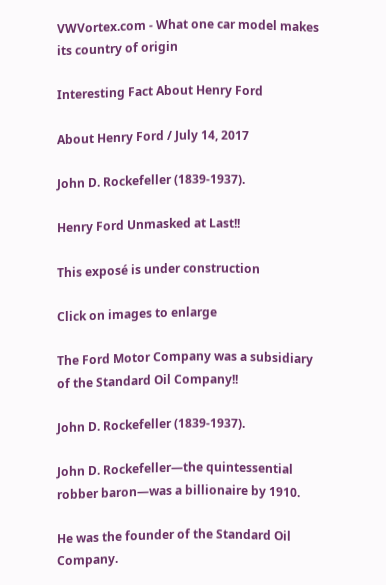VWVortex.com - What one car model makes its country of origin

Interesting Fact About Henry Ford

About Henry Ford / July 14, 2017

John D. Rockefeller (1839-1937).

Henry Ford Unmasked at Last!!

This exposé is under construction

Click on images to enlarge

The Ford Motor Company was a subsidiary of the Standard Oil Company!!

John D. Rockefeller (1839-1937).

John D. Rockefeller—the quintessential robber baron—was a billionaire by 1910.

He was the founder of the Standard Oil Company.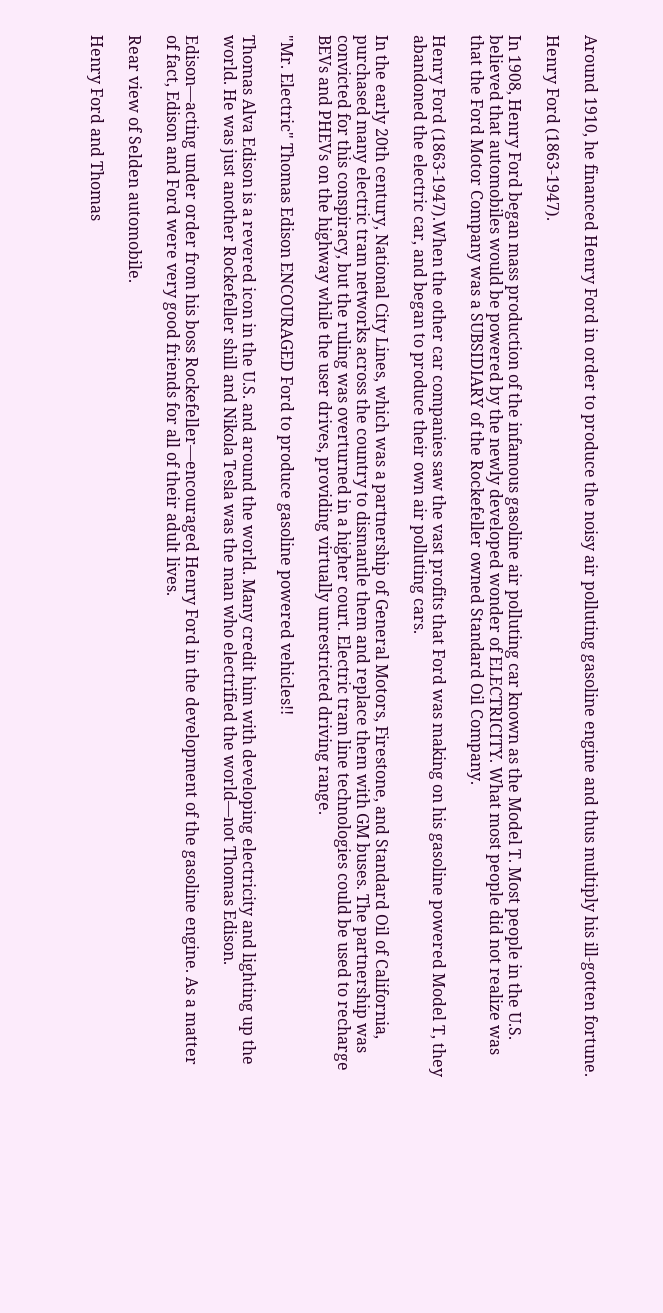Around 1910, he financed Henry Ford in order to produce the noisy air polluting gasoline engine and thus multiply his ill-gotten fortune.

Henry Ford (1863-1947).

In 1908, Henry Ford began mass production of the infamous gasoline air polluting car known as the Model T. Most people in the U.S. believed that automobiles would be powered by the newly developed wonder of ELECTRICITY. What most people did not realize was that the Ford Motor Company was a SUBSIDIARY of the Rockefeller owned Standard Oil Company.

Henry Ford (1863-1947).When the other car companies saw the vast profits that Ford was making on his gasoline powered Model T, they abandoned the electric car, and began to produce their own air polluting cars.

In the early 20th century, National City Lines, which was a partnership of General Motors, Firestone, and Standard Oil of California, purchased many electric tram networks across the country to dismantle them and replace them with GM buses. The partnership was convicted for this conspiracy, but the ruling was overturned in a higher court. Electric tram line technologies could be used to recharge BEVs and PHEVs on the highway while the user drives, providing virtually unrestricted driving range.

"Mr. Electric" Thomas Edison ENCOURAGED Ford to produce gasoline powered vehicles!!

Thomas Alva Edison is a revered icon in the U.S. and around the world. Many credit him with developing electricity and lighting up the world. He was just another Rockefeller shill and Nikola Tesla was the man who electrified the world—not Thomas Edison.

Edison—acting under order from his boss Rockefeller—encouraged Henry Ford in the development of the gasoline engine. As a matter of fact, Edison and Ford were very good friends for all of their adult lives.

Rear view of Selden automobile.

Henry Ford and Thomas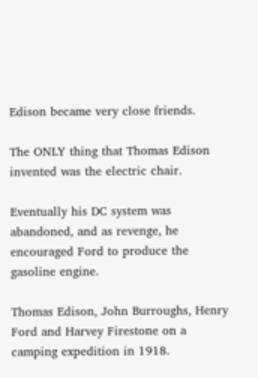Edison became very close friends.

The ONLY thing that Thomas Edison invented was the electric chair.

Eventually his DC system was abandoned, and as revenge, he encouraged Ford to produce the gasoline engine.

Thomas Edison, John Burroughs, Henry Ford and Harvey Firestone on a camping expedition in 1918.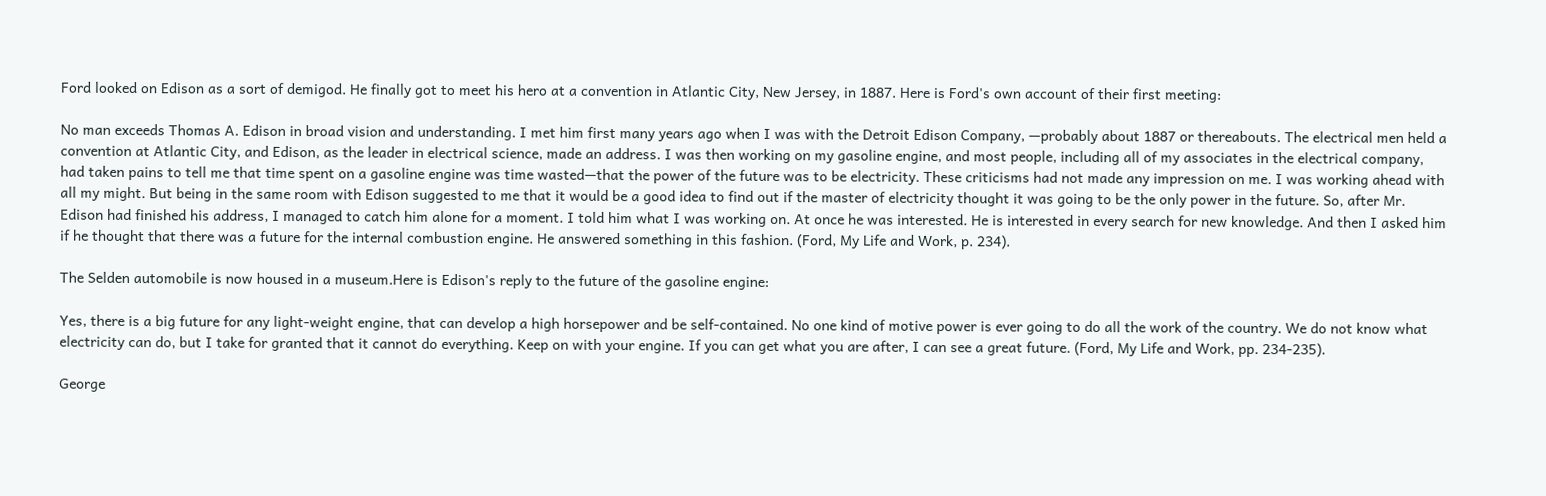Ford looked on Edison as a sort of demigod. He finally got to meet his hero at a convention in Atlantic City, New Jersey, in 1887. Here is Ford's own account of their first meeting:

No man exceeds Thomas A. Edison in broad vision and understanding. I met him first many years ago when I was with the Detroit Edison Company, —probably about 1887 or thereabouts. The electrical men held a convention at Atlantic City, and Edison, as the leader in electrical science, made an address. I was then working on my gasoline engine, and most people, including all of my associates in the electrical company, had taken pains to tell me that time spent on a gasoline engine was time wasted—that the power of the future was to be electricity. These criticisms had not made any impression on me. I was working ahead with all my might. But being in the same room with Edison suggested to me that it would be a good idea to find out if the master of electricity thought it was going to be the only power in the future. So, after Mr. Edison had finished his address, I managed to catch him alone for a moment. I told him what I was working on. At once he was interested. He is interested in every search for new knowledge. And then I asked him if he thought that there was a future for the internal combustion engine. He answered something in this fashion. (Ford, My Life and Work, p. 234).

The Selden automobile is now housed in a museum.Here is Edison's reply to the future of the gasoline engine:

Yes, there is a big future for any light-weight engine, that can develop a high horsepower and be self-contained. No one kind of motive power is ever going to do all the work of the country. We do not know what electricity can do, but I take for granted that it cannot do everything. Keep on with your engine. If you can get what you are after, I can see a great future. (Ford, My Life and Work, pp. 234-235).

George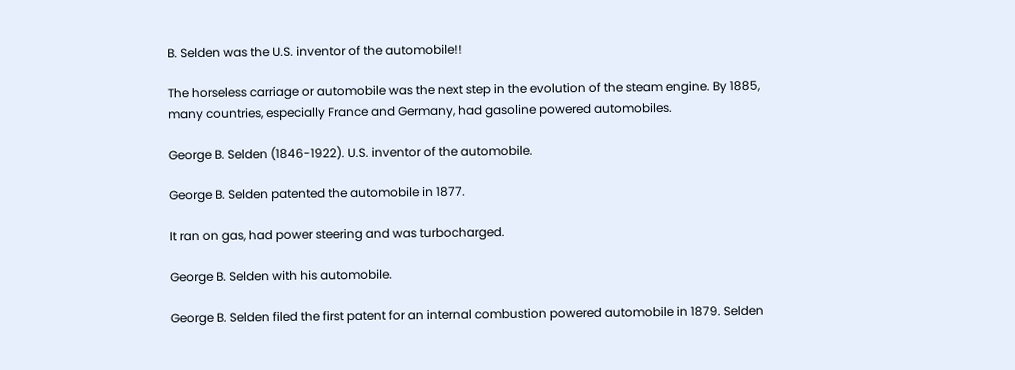B. Selden was the U.S. inventor of the automobile!!

The horseless carriage or automobile was the next step in the evolution of the steam engine. By 1885, many countries, especially France and Germany, had gasoline powered automobiles.

George B. Selden (1846-1922). U.S. inventor of the automobile.

George B. Selden patented the automobile in 1877.

It ran on gas, had power steering and was turbocharged.

George B. Selden with his automobile.

George B. Selden filed the first patent for an internal combustion powered automobile in 1879. Selden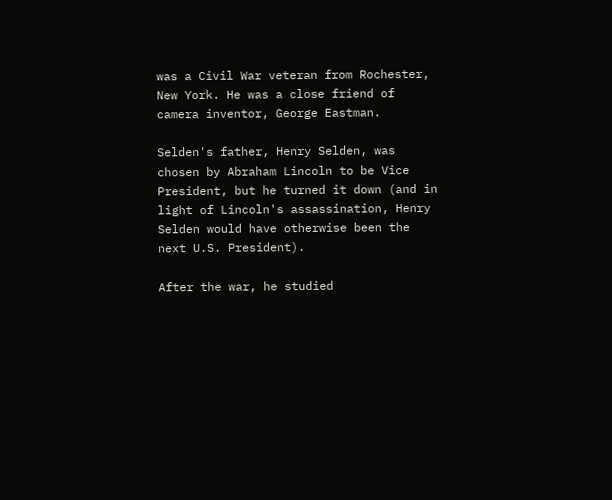was a Civil War veteran from Rochester, New York. He was a close friend of camera inventor, George Eastman.

Selden's father, Henry Selden, was chosen by Abraham Lincoln to be Vice President, but he turned it down (and in light of Lincoln's assassination, Henry Selden would have otherwise been the next U.S. President).

After the war, he studied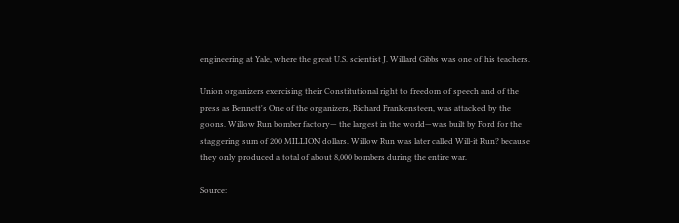engineering at Yale, where the great U.S. scientist J. Willard Gibbs was one of his teachers.

Union organizers exercising their Constitutional right to freedom of speech and of the press as Bennett's One of the organizers, Richard Frankensteen, was attacked by the goons. Willow Run bomber factory— the largest in the world—was built by Ford for the staggering sum of 200 MILLION dollars. Willow Run was later called Will-it Run? because they only produced a total of about 8,000 bombers during the entire war.

Source: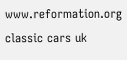www.reformation.org
classic cars uk